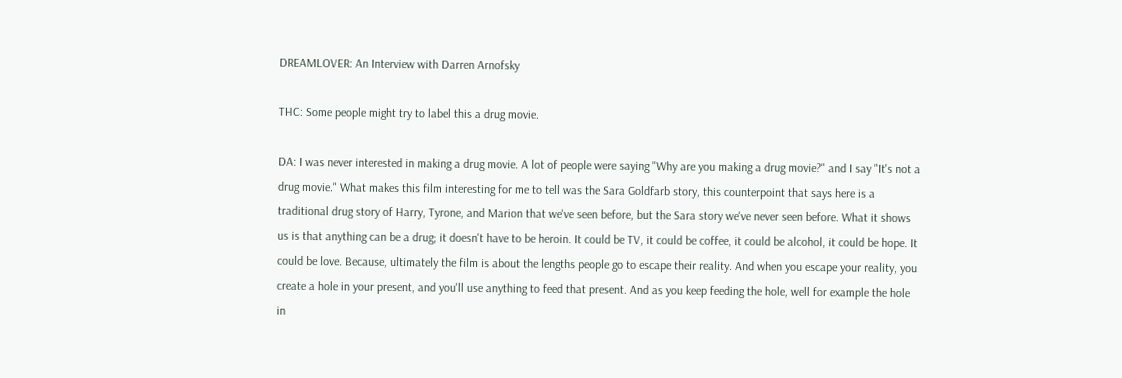DREAMLOVER: An Interview with Darren Arnofsky

THC: Some people might try to label this a drug movie.

DA: I was never interested in making a drug movie. A lot of people were saying "Why are you making a drug movie?" and I say "It's not a drug movie." What makes this film interesting for me to tell was the Sara Goldfarb story, this counterpoint that says here is a traditional drug story of Harry, Tyrone, and Marion that we've seen before, but the Sara story we've never seen before. What it shows us is that anything can be a drug; it doesn't have to be heroin. It could be TV, it could be coffee, it could be alcohol, it could be hope. It could be love. Because, ultimately the film is about the lengths people go to escape their reality. And when you escape your reality, you create a hole in your present, and you'll use anything to feed that present. And as you keep feeding the hole, well for example the hole in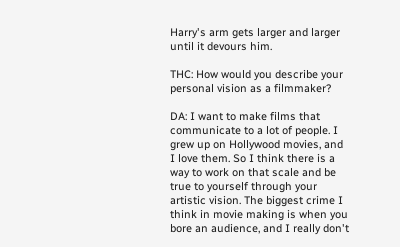Harry's arm gets larger and larger until it devours him.

THC: How would you describe your personal vision as a filmmaker?

DA: I want to make films that communicate to a lot of people. I grew up on Hollywood movies, and I love them. So I think there is a way to work on that scale and be true to yourself through your artistic vision. The biggest crime I think in movie making is when you bore an audience, and I really don't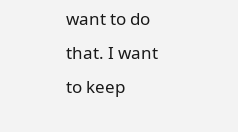want to do that. I want to keep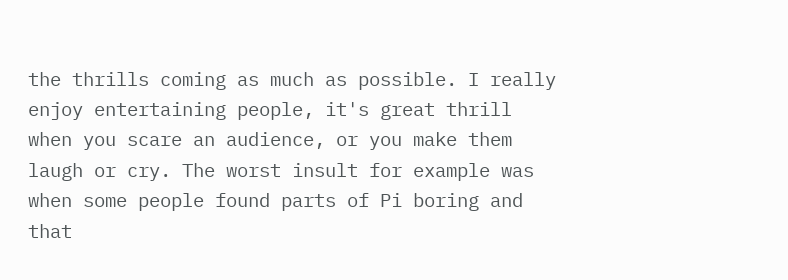the thrills coming as much as possible. I really enjoy entertaining people, it's great thrill when you scare an audience, or you make them laugh or cry. The worst insult for example was when some people found parts of Pi boring and that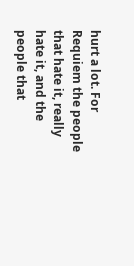hurt a lot. For Requiem the people that hate it, really hate it, and the people that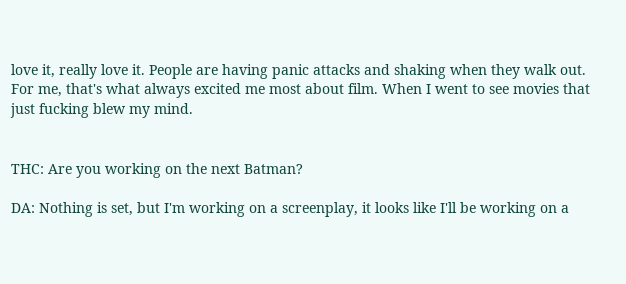love it, really love it. People are having panic attacks and shaking when they walk out. For me, that's what always excited me most about film. When I went to see movies that just fucking blew my mind.


THC: Are you working on the next Batman?

DA: Nothing is set, but I'm working on a screenplay, it looks like I'll be working on a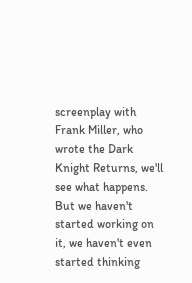screenplay with Frank Miller, who wrote the Dark Knight Returns, we'll see what happens. But we haven't started working on it, we haven't even started thinking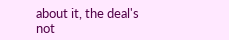about it, the deal's not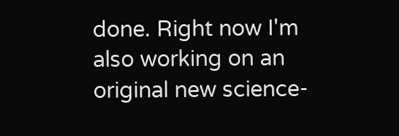done. Right now I'm also working on an original new science-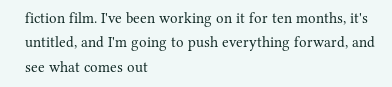fiction film. I've been working on it for ten months, it's untitled, and I'm going to push everything forward, and see what comes out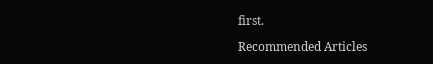first.

Recommended Articles